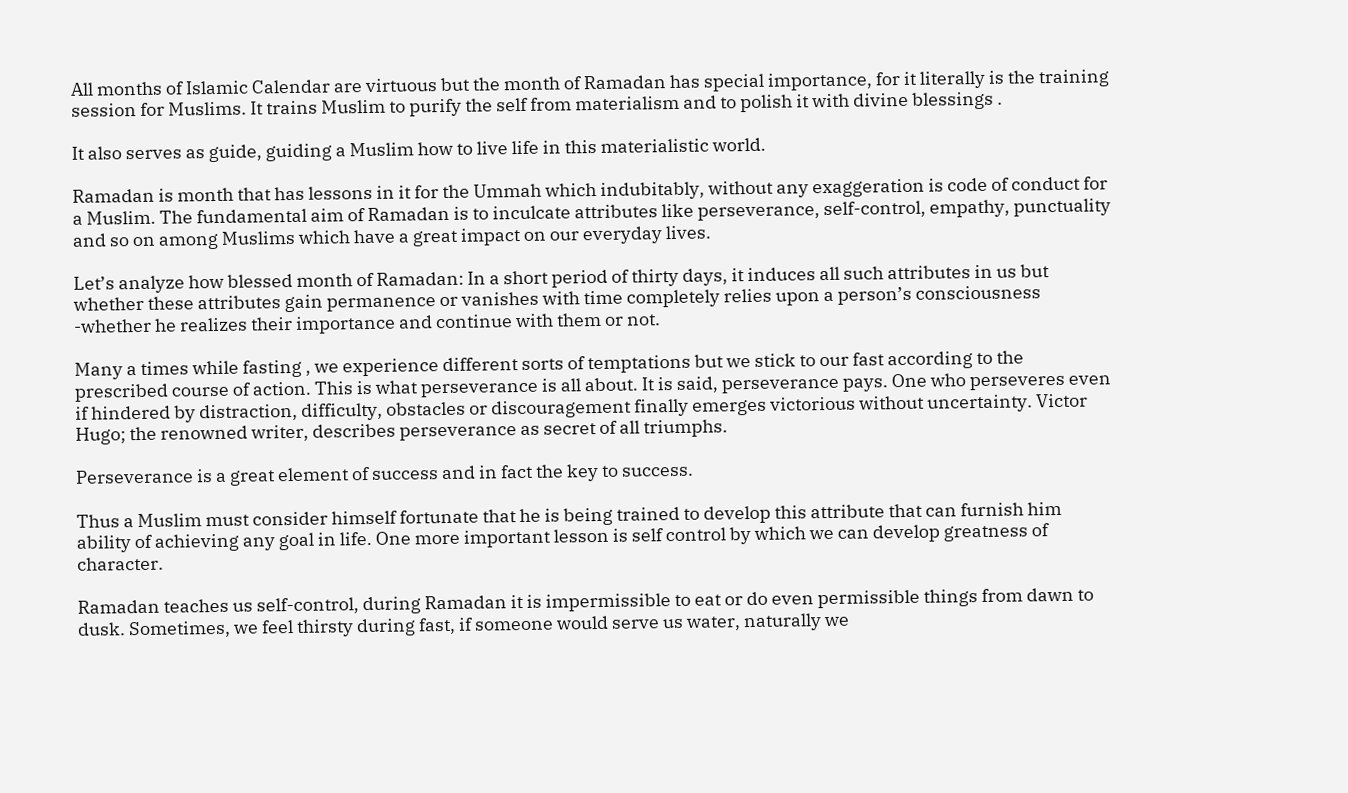All months of Islamic Calendar are virtuous but the month of Ramadan has special importance, for it literally is the training session for Muslims. It trains Muslim to purify the self from materialism and to polish it with divine blessings .

It also serves as guide, guiding a Muslim how to live life in this materialistic world.

Ramadan is month that has lessons in it for the Ummah which indubitably, without any exaggeration is code of conduct for a Muslim. The fundamental aim of Ramadan is to inculcate attributes like perseverance, self-control, empathy, punctuality and so on among Muslims which have a great impact on our everyday lives.

Let’s analyze how blessed month of Ramadan: In a short period of thirty days, it induces all such attributes in us but whether these attributes gain permanence or vanishes with time completely relies upon a person’s consciousness -whether he realizes their importance and continue with them or not.

Many a times while fasting , we experience different sorts of temptations but we stick to our fast according to the prescribed course of action. This is what perseverance is all about. It is said, perseverance pays. One who perseveres even if hindered by distraction, difficulty, obstacles or discouragement finally emerges victorious without uncertainty. Victor Hugo; the renowned writer, describes perseverance as secret of all triumphs.

Perseverance is a great element of success and in fact the key to success.

Thus a Muslim must consider himself fortunate that he is being trained to develop this attribute that can furnish him ability of achieving any goal in life. One more important lesson is self control by which we can develop greatness of character.

Ramadan teaches us self-control, during Ramadan it is impermissible to eat or do even permissible things from dawn to dusk. Sometimes, we feel thirsty during fast, if someone would serve us water, naturally we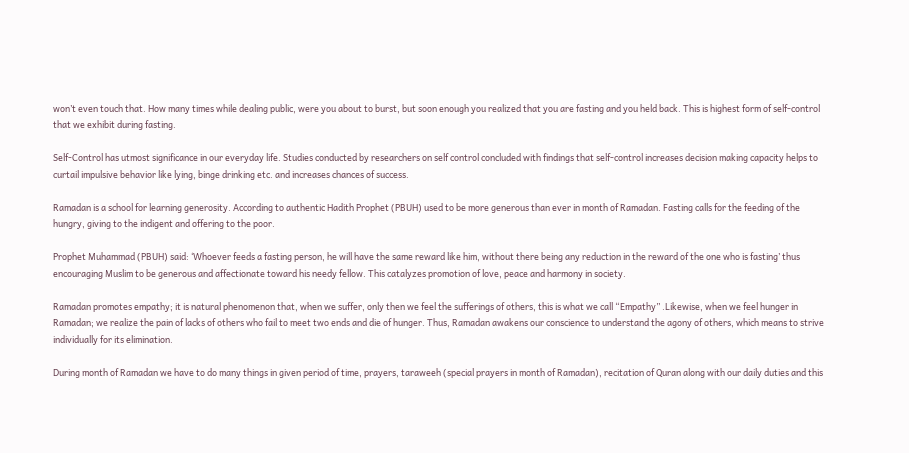won’t even touch that. How many times while dealing public, were you about to burst, but soon enough you realized that you are fasting and you held back. This is highest form of self-control that we exhibit during fasting.

Self-Control has utmost significance in our everyday life. Studies conducted by researchers on self control concluded with findings that self-control increases decision making capacity helps to curtail impulsive behavior like lying, binge drinking etc. and increases chances of success.

Ramadan is a school for learning generosity. According to authentic Hadith Prophet (PBUH) used to be more generous than ever in month of Ramadan. Fasting calls for the feeding of the hungry, giving to the indigent and offering to the poor.

Prophet Muhammad (PBUH) said: ‘Whoever feeds a fasting person, he will have the same reward like him, without there being any reduction in the reward of the one who is fasting’ thus encouraging Muslim to be generous and affectionate toward his needy fellow. This catalyzes promotion of love, peace and harmony in society.

Ramadan promotes empathy; it is natural phenomenon that, when we suffer, only then we feel the sufferings of others, this is what we call “Empathy” .Likewise, when we feel hunger in Ramadan; we realize the pain of lacks of others who fail to meet two ends and die of hunger. Thus, Ramadan awakens our conscience to understand the agony of others, which means to strive individually for its elimination.

During month of Ramadan we have to do many things in given period of time, prayers, taraweeh (special prayers in month of Ramadan), recitation of Quran along with our daily duties and this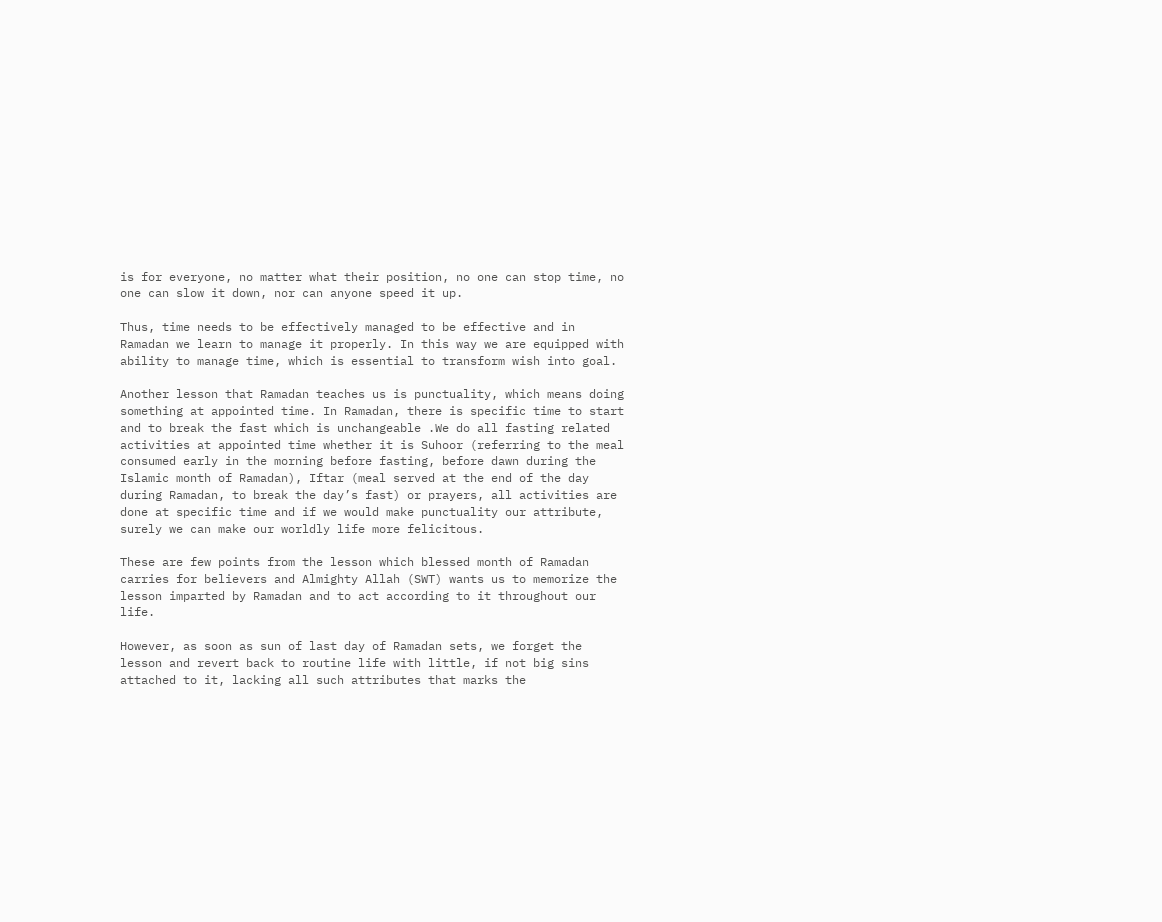is for everyone, no matter what their position, no one can stop time, no one can slow it down, nor can anyone speed it up.

Thus, time needs to be effectively managed to be effective and in Ramadan we learn to manage it properly. In this way we are equipped with ability to manage time, which is essential to transform wish into goal.

Another lesson that Ramadan teaches us is punctuality, which means doing something at appointed time. In Ramadan, there is specific time to start and to break the fast which is unchangeable .We do all fasting related activities at appointed time whether it is Suhoor (referring to the meal consumed early in the morning before fasting, before dawn during the Islamic month of Ramadan), Iftar (meal served at the end of the day during Ramadan, to break the day’s fast) or prayers, all activities are done at specific time and if we would make punctuality our attribute, surely we can make our worldly life more felicitous.

These are few points from the lesson which blessed month of Ramadan carries for believers and Almighty Allah (SWT) wants us to memorize the lesson imparted by Ramadan and to act according to it throughout our life.

However, as soon as sun of last day of Ramadan sets, we forget the lesson and revert back to routine life with little, if not big sins attached to it, lacking all such attributes that marks the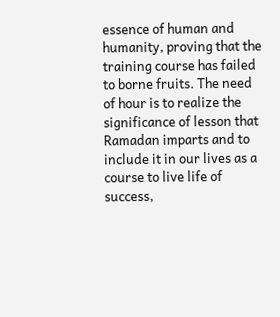essence of human and humanity, proving that the training course has failed to borne fruits. The need of hour is to realize the significance of lesson that Ramadan imparts and to include it in our lives as a course to live life of success,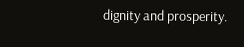dignity and prosperity.